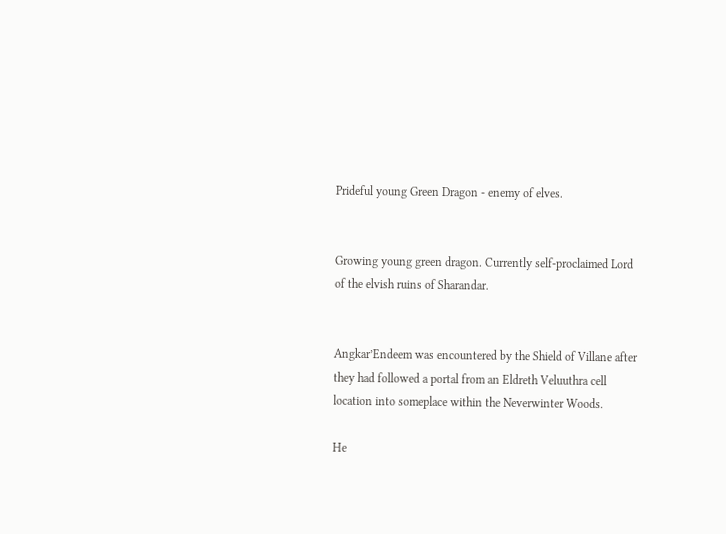Prideful young Green Dragon - enemy of elves.


Growing young green dragon. Currently self-proclaimed Lord of the elvish ruins of Sharandar.


Angkar’Endeem was encountered by the Shield of Villane after they had followed a portal from an Eldreth Veluuthra cell location into someplace within the Neverwinter Woods.

He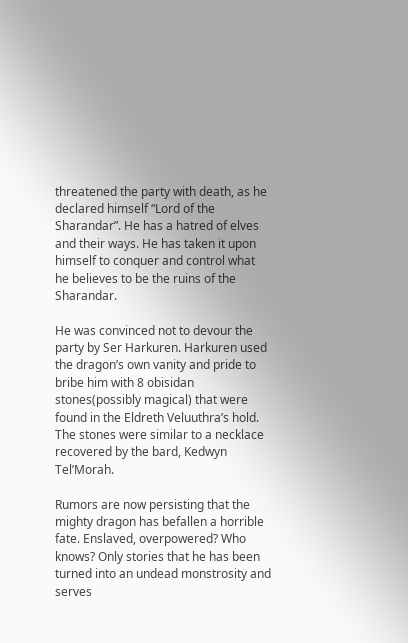threatened the party with death, as he declared himself “Lord of the Sharandar”. He has a hatred of elves and their ways. He has taken it upon himself to conquer and control what he believes to be the ruins of the Sharandar.

He was convinced not to devour the party by Ser Harkuren. Harkuren used the dragon’s own vanity and pride to bribe him with 8 obisidan stones(possibly magical) that were found in the Eldreth Veluuthra’s hold. The stones were similar to a necklace recovered by the bard, Kedwyn Tel’Morah.

Rumors are now persisting that the mighty dragon has befallen a horrible fate. Enslaved, overpowered? Who knows? Only stories that he has been turned into an undead monstrosity and serves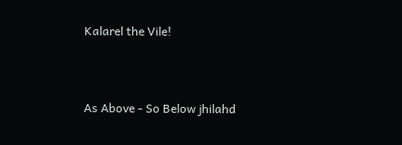Kalarel the Vile!


As Above - So Below jhilahd